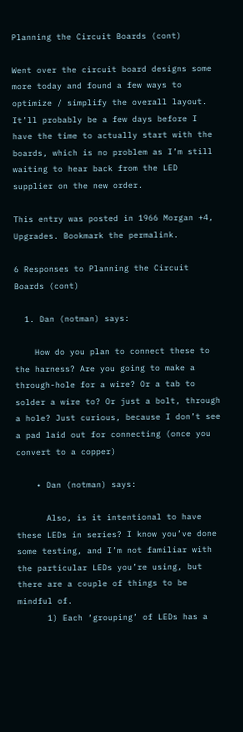Planning the Circuit Boards (cont)

Went over the circuit board designs some more today and found a few ways to optimize / simplify the overall layout. It’ll probably be a few days before I have the time to actually start with the boards, which is no problem as I’m still waiting to hear back from the LED supplier on the new order.

This entry was posted in 1966 Morgan +4, Upgrades. Bookmark the permalink.

6 Responses to Planning the Circuit Boards (cont)

  1. Dan (notman) says:

    How do you plan to connect these to the harness? Are you going to make a through-hole for a wire? Or a tab to solder a wire to? Or just a bolt, through a hole? Just curious, because I don’t see a pad laid out for connecting (once you convert to a copper)

    • Dan (notman) says:

      Also, is it intentional to have these LEDs in series? I know you’ve done some testing, and I’m not familiar with the particular LEDs you’re using, but there are a couple of things to be mindful of.
      1) Each ‘grouping’ of LEDs has a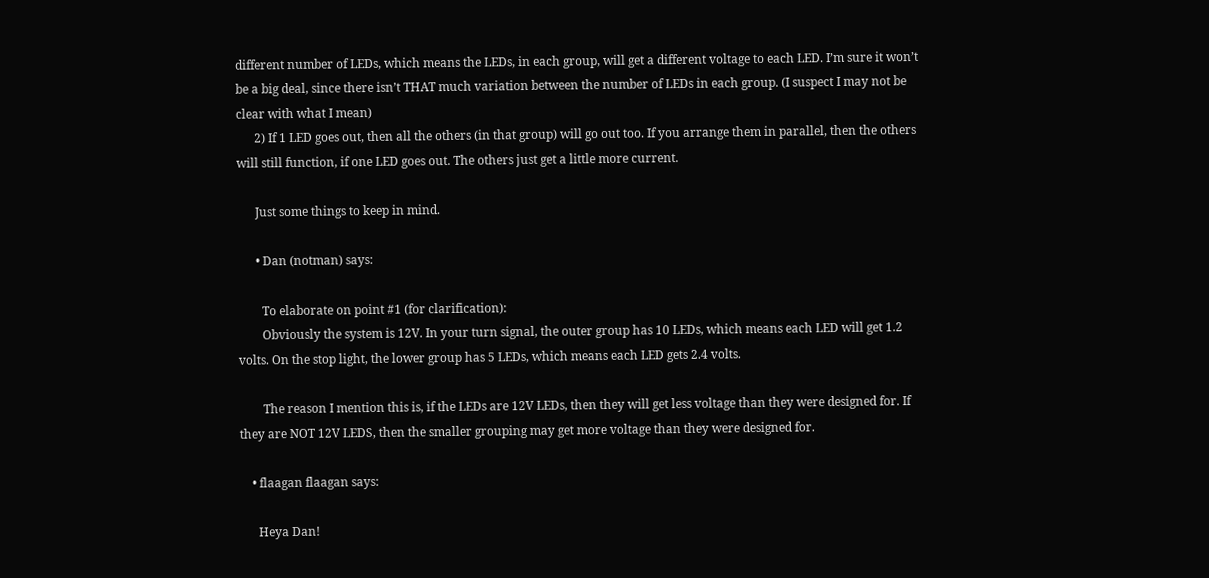different number of LEDs, which means the LEDs, in each group, will get a different voltage to each LED. I’m sure it won’t be a big deal, since there isn’t THAT much variation between the number of LEDs in each group. (I suspect I may not be clear with what I mean)
      2) If 1 LED goes out, then all the others (in that group) will go out too. If you arrange them in parallel, then the others will still function, if one LED goes out. The others just get a little more current.

      Just some things to keep in mind.

      • Dan (notman) says:

        To elaborate on point #1 (for clarification):
        Obviously the system is 12V. In your turn signal, the outer group has 10 LEDs, which means each LED will get 1.2 volts. On the stop light, the lower group has 5 LEDs, which means each LED gets 2.4 volts.

        The reason I mention this is, if the LEDs are 12V LEDs, then they will get less voltage than they were designed for. If they are NOT 12V LEDS, then the smaller grouping may get more voltage than they were designed for.

    • flaagan flaagan says:

      Heya Dan!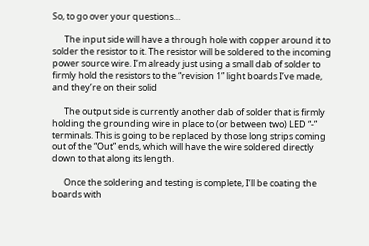So, to go over your questions…

      The input side will have a through hole with copper around it to solder the resistor to it. The resistor will be soldered to the incoming power source wire. I’m already just using a small dab of solder to firmly hold the resistors to the “revision 1” light boards I’ve made, and they’re on their solid

      The output side is currently another dab of solder that is firmly holding the grounding wire in place to (or between two) LED “-” terminals. This is going to be replaced by those long strips coming out of the “Out” ends, which will have the wire soldered directly down to that along its length.

      Once the soldering and testing is complete, I’ll be coating the boards with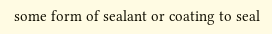some form of sealant or coating to seal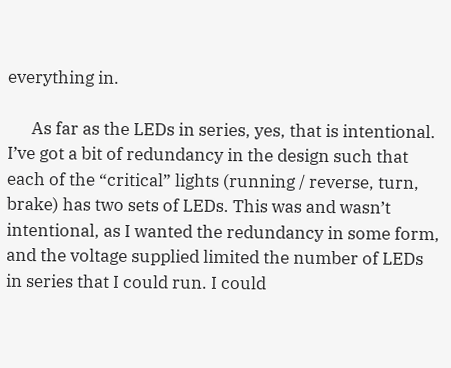everything in.

      As far as the LEDs in series, yes, that is intentional. I’ve got a bit of redundancy in the design such that each of the “critical” lights (running / reverse, turn, brake) has two sets of LEDs. This was and wasn’t intentional, as I wanted the redundancy in some form, and the voltage supplied limited the number of LEDs in series that I could run. I could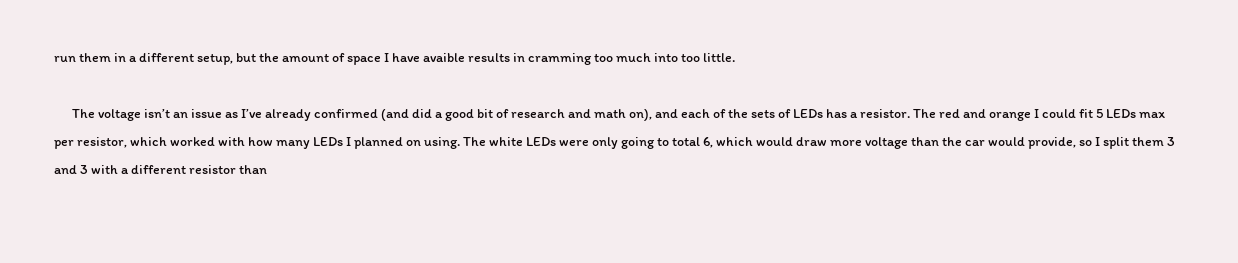run them in a different setup, but the amount of space I have avaible results in cramming too much into too little.

      The voltage isn’t an issue as I’ve already confirmed (and did a good bit of research and math on), and each of the sets of LEDs has a resistor. The red and orange I could fit 5 LEDs max per resistor, which worked with how many LEDs I planned on using. The white LEDs were only going to total 6, which would draw more voltage than the car would provide, so I split them 3 and 3 with a different resistor than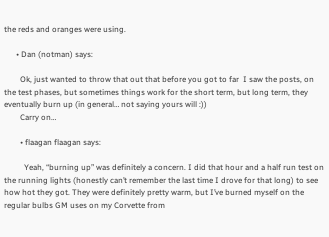the reds and oranges were using.

      • Dan (notman) says:

        Ok, just wanted to throw that out that before you got to far  I saw the posts, on the test phases, but sometimes things work for the short term, but long term, they eventually burn up (in general… not saying yours will :))
        Carry on…

        • flaagan flaagan says:

          Yeah, “burning up” was definitely a concern. I did that hour and a half run test on the running lights (honestly can’t remember the last time I drove for that long) to see how hot they got. They were definitely pretty warm, but I’ve burned myself on the regular bulbs GM uses on my Corvette from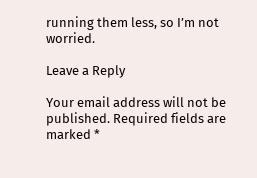running them less, so I’m not worried.

Leave a Reply

Your email address will not be published. Required fields are marked *